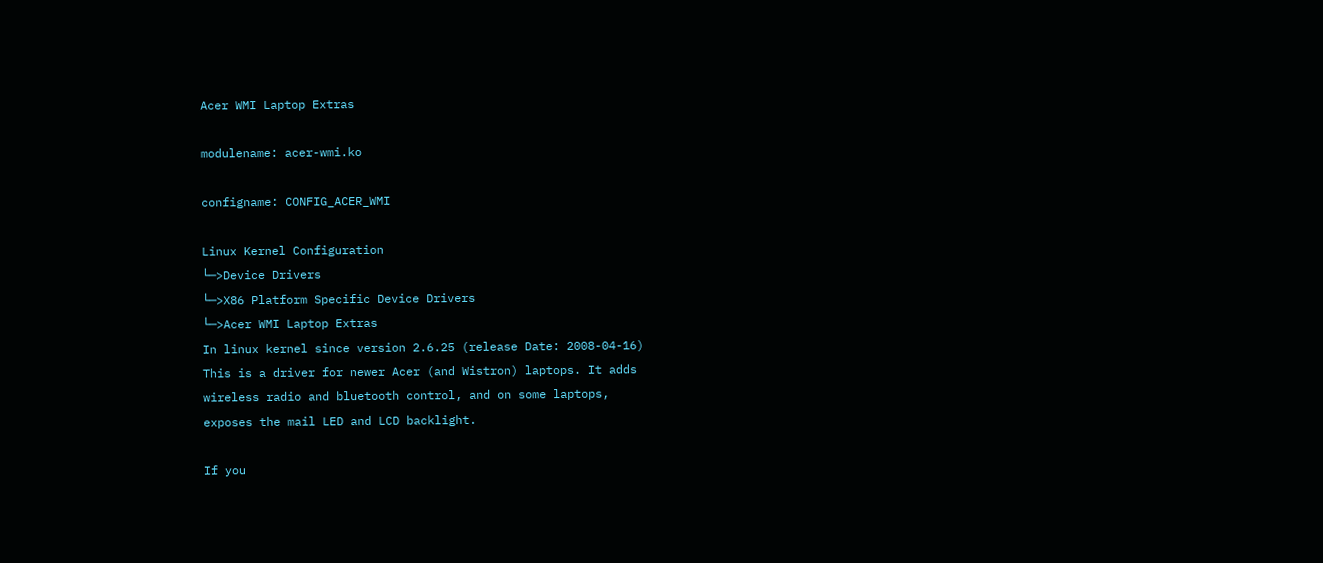Acer WMI Laptop Extras

modulename: acer-wmi.ko

configname: CONFIG_ACER_WMI

Linux Kernel Configuration
└─>Device Drivers
└─>X86 Platform Specific Device Drivers
└─>Acer WMI Laptop Extras
In linux kernel since version 2.6.25 (release Date: 2008-04-16)
This is a driver for newer Acer (and Wistron) laptops. It adds
wireless radio and bluetooth control, and on some laptops,
exposes the mail LED and LCD backlight.

If you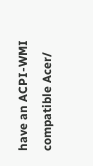have an ACPI-WMI compatible Acer/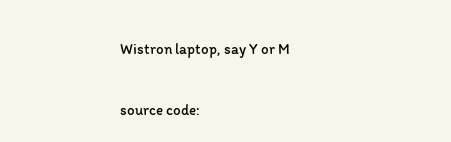Wistron laptop, say Y or M

source code: